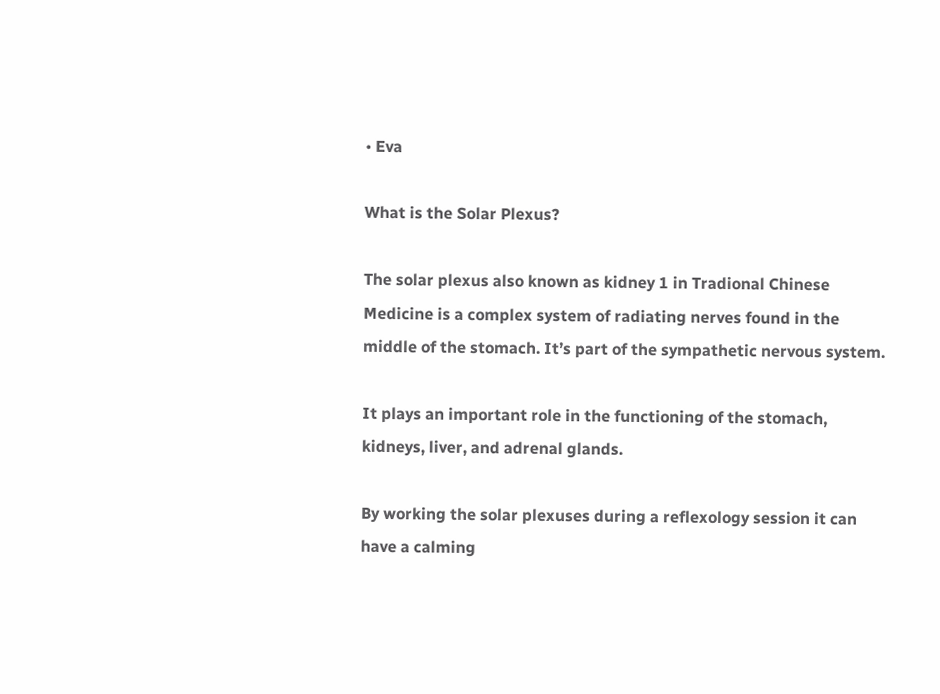• Eva

What is the Solar Plexus?

The solar plexus also known as kidney 1 in Tradional Chinese Medicine is a complex system of radiating nerves found in the middle of the stomach. It’s part of the sympathetic nervous system.

It plays an important role in the functioning of the stomach, kidneys, liver, and adrenal glands.

By working the solar plexuses during a reflexology session it can have a calming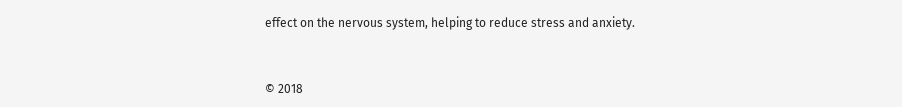effect on the nervous system, helping to reduce stress and anxiety.


© 2018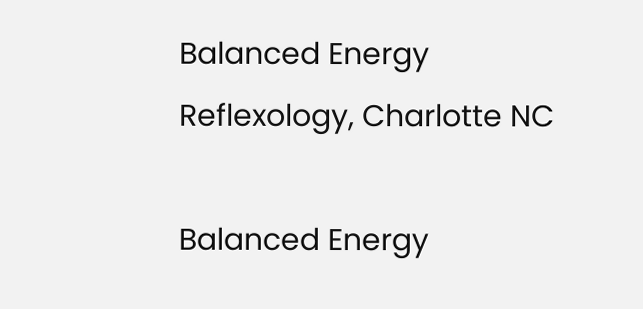Balanced Energy Reflexology, Charlotte NC

Balanced Energy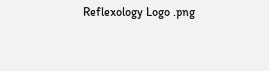Reflexology Logo .png